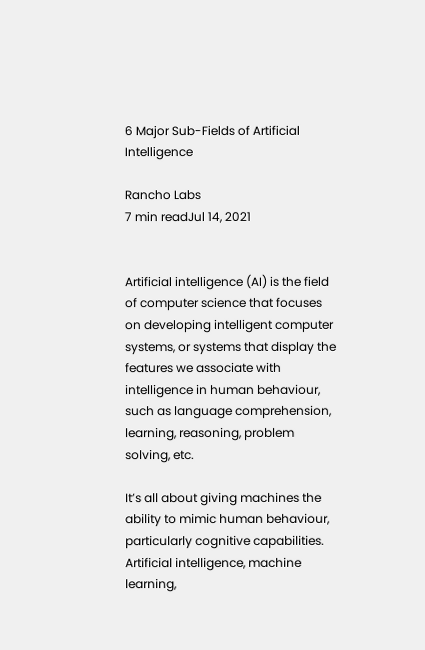6 Major Sub-Fields of Artificial Intelligence

Rancho Labs
7 min readJul 14, 2021


Artificial intelligence (AI) is the field of computer science that focuses on developing intelligent computer systems, or systems that display the features we associate with intelligence in human behaviour, such as language comprehension, learning, reasoning, problem solving, etc.

It’s all about giving machines the ability to mimic human behaviour, particularly cognitive capabilities. Artificial intelligence, machine learning,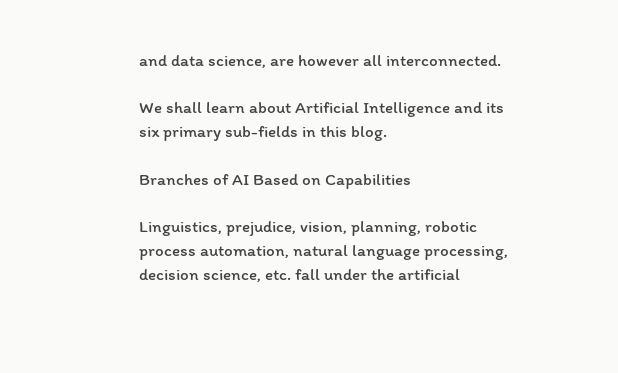and data science, are however all interconnected.

We shall learn about Artificial Intelligence and its six primary sub-fields in this blog.

Branches of AI Based on Capabilities

Linguistics, prejudice, vision, planning, robotic process automation, natural language processing, decision science, etc. fall under the artificial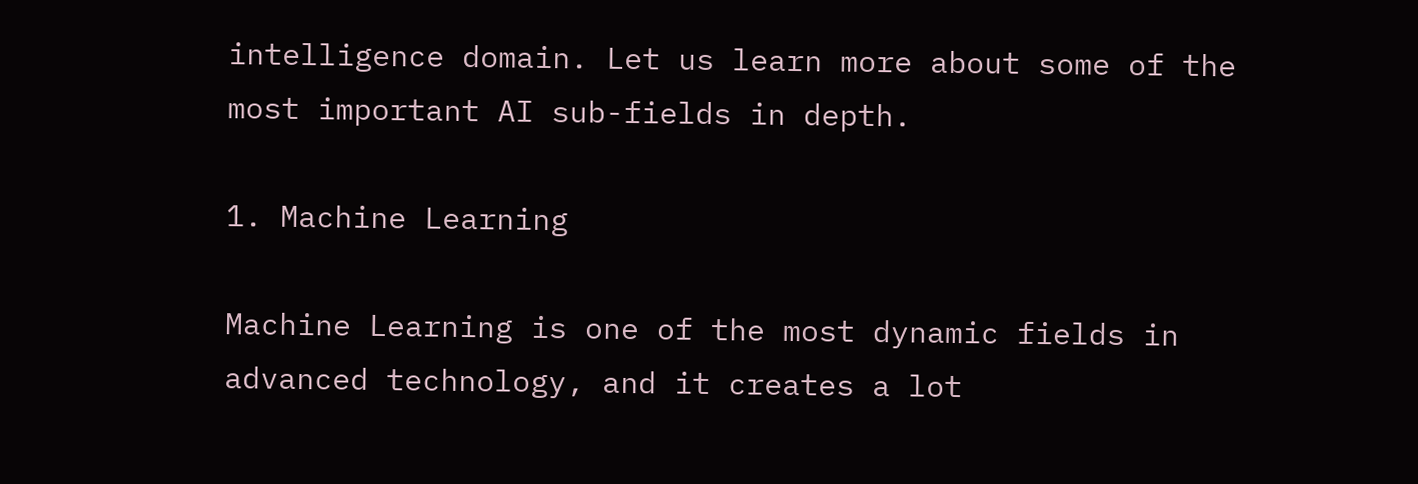intelligence domain. Let us learn more about some of the most important AI sub-fields in depth.

1. Machine Learning

Machine Learning is one of the most dynamic fields in advanced technology, and it creates a lot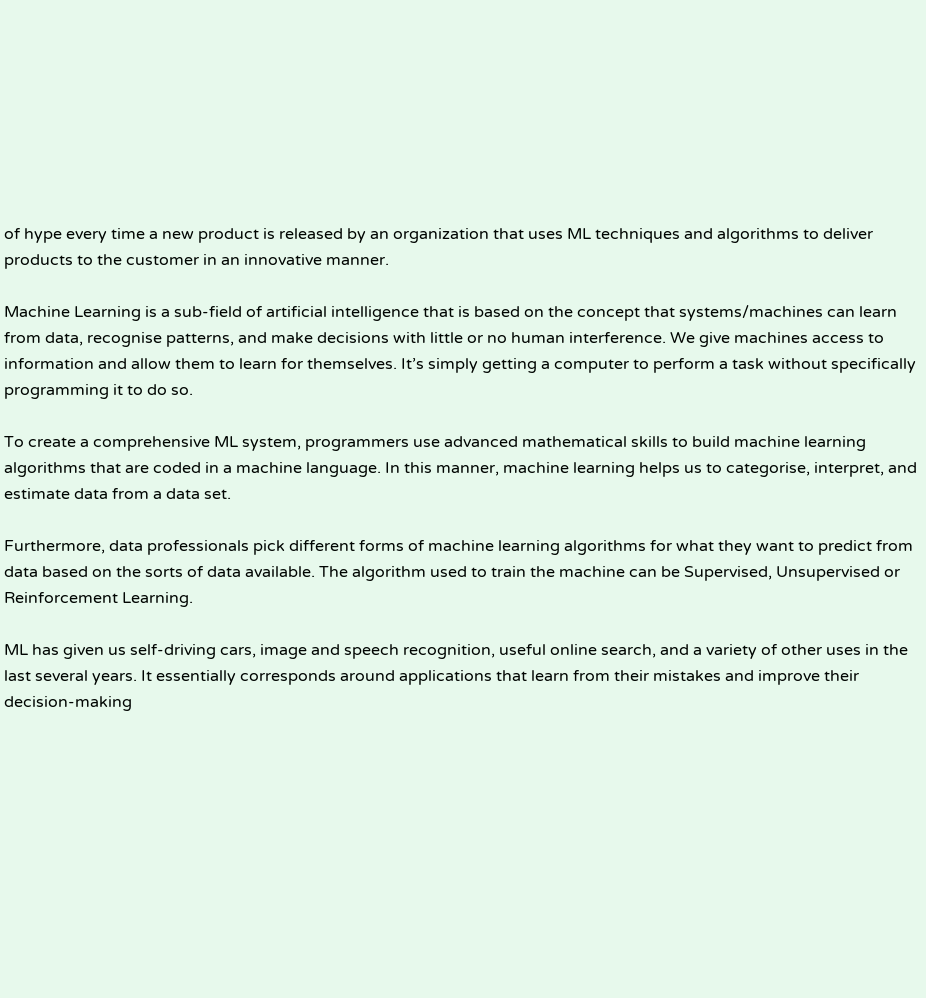of hype every time a new product is released by an organization that uses ML techniques and algorithms to deliver products to the customer in an innovative manner.

Machine Learning is a sub-field of artificial intelligence that is based on the concept that systems/machines can learn from data, recognise patterns, and make decisions with little or no human interference. We give machines access to information and allow them to learn for themselves. It’s simply getting a computer to perform a task without specifically programming it to do so.

To create a comprehensive ML system, programmers use advanced mathematical skills to build machine learning algorithms that are coded in a machine language. In this manner, machine learning helps us to categorise, interpret, and estimate data from a data set.

Furthermore, data professionals pick different forms of machine learning algorithms for what they want to predict from data based on the sorts of data available. The algorithm used to train the machine can be Supervised, Unsupervised or Reinforcement Learning.

ML has given us self-driving cars, image and speech recognition, useful online search, and a variety of other uses in the last several years. It essentially corresponds around applications that learn from their mistakes and improve their decision-making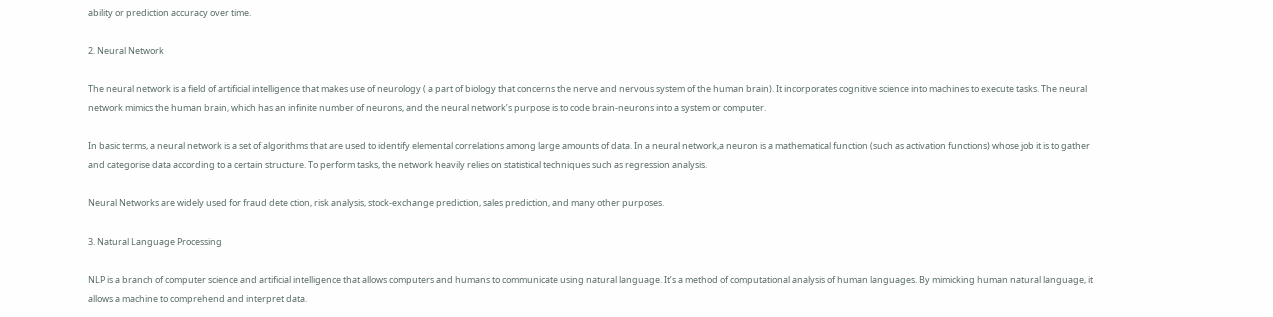ability or prediction accuracy over time.

2. Neural Network

The neural network is a field of artificial intelligence that makes use of neurology ( a part of biology that concerns the nerve and nervous system of the human brain). It incorporates cognitive science into machines to execute tasks. The neural network mimics the human brain, which has an infinite number of neurons, and the neural network’s purpose is to code brain-neurons into a system or computer.

In basic terms, a neural network is a set of algorithms that are used to identify elemental correlations among large amounts of data. In a neural network,a neuron is a mathematical function (such as activation functions) whose job it is to gather and categorise data according to a certain structure. To perform tasks, the network heavily relies on statistical techniques such as regression analysis.

Neural Networks are widely used for fraud dete ction, risk analysis, stock-exchange prediction, sales prediction, and many other purposes.

3. Natural Language Processing

NLP is a branch of computer science and artificial intelligence that allows computers and humans to communicate using natural language. It’s a method of computational analysis of human languages. By mimicking human natural language, it allows a machine to comprehend and interpret data.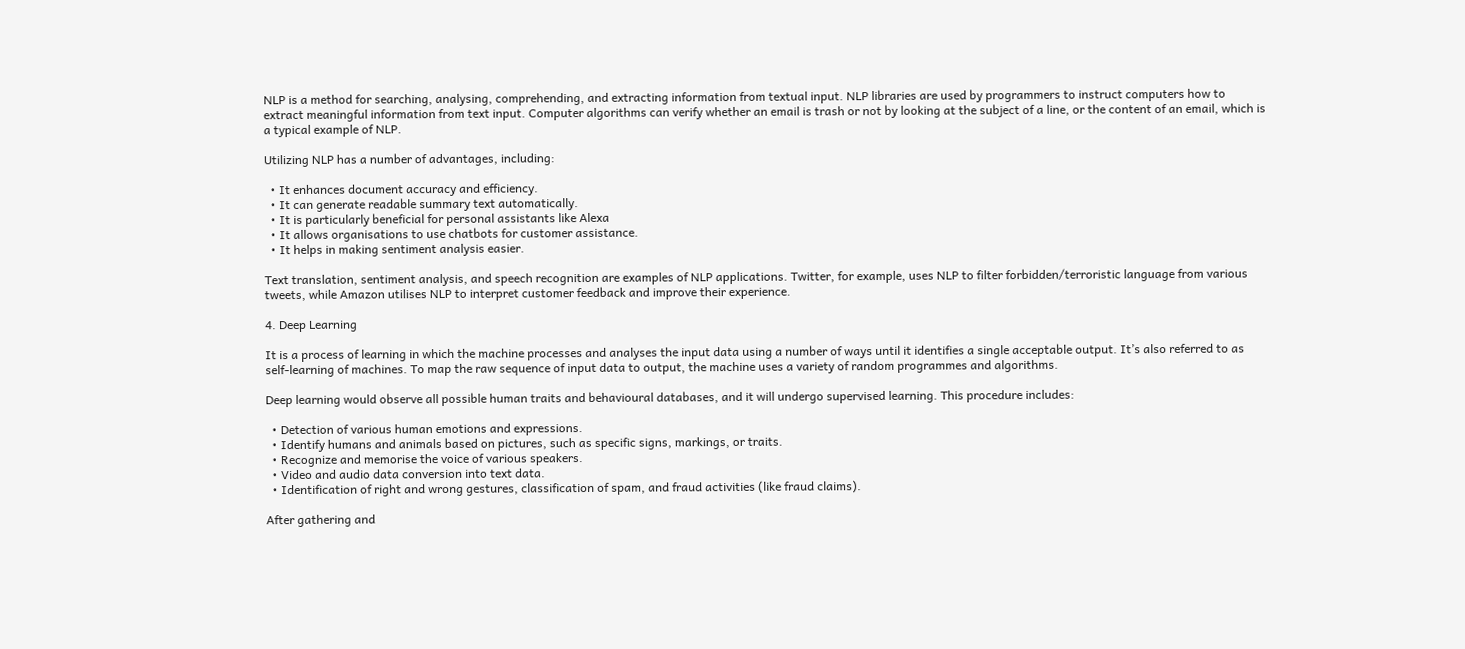NLP is a method for searching, analysing, comprehending, and extracting information from textual input. NLP libraries are used by programmers to instruct computers how to extract meaningful information from text input. Computer algorithms can verify whether an email is trash or not by looking at the subject of a line, or the content of an email, which is a typical example of NLP.

Utilizing NLP has a number of advantages, including:

  • It enhances document accuracy and efficiency.
  • It can generate readable summary text automatically.
  • It is particularly beneficial for personal assistants like Alexa
  • It allows organisations to use chatbots for customer assistance.
  • It helps in making sentiment analysis easier.

Text translation, sentiment analysis, and speech recognition are examples of NLP applications. Twitter, for example, uses NLP to filter forbidden/terroristic language from various tweets, while Amazon utilises NLP to interpret customer feedback and improve their experience.

4. Deep Learning

It is a process of learning in which the machine processes and analyses the input data using a number of ways until it identifies a single acceptable output. It’s also referred to as self-learning of machines. To map the raw sequence of input data to output, the machine uses a variety of random programmes and algorithms.

Deep learning would observe all possible human traits and behavioural databases, and it will undergo supervised learning. This procedure includes:

  • Detection of various human emotions and expressions.
  • Identify humans and animals based on pictures, such as specific signs, markings, or traits.
  • Recognize and memorise the voice of various speakers.
  • Video and audio data conversion into text data.
  • Identification of right and wrong gestures, classification of spam, and fraud activities (like fraud claims).

After gathering and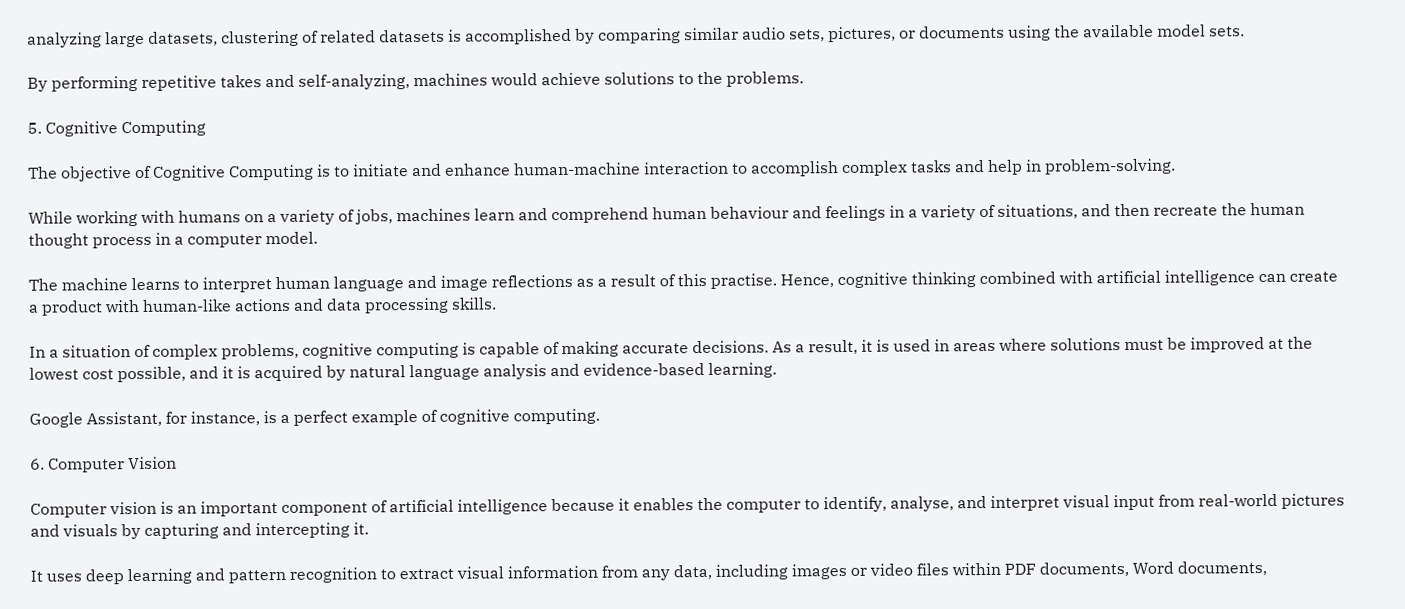analyzing large datasets, clustering of related datasets is accomplished by comparing similar audio sets, pictures, or documents using the available model sets.

By performing repetitive takes and self-analyzing, machines would achieve solutions to the problems.

5. Cognitive Computing

The objective of Cognitive Computing is to initiate and enhance human-machine interaction to accomplish complex tasks and help in problem-solving.

While working with humans on a variety of jobs, machines learn and comprehend human behaviour and feelings in a variety of situations, and then recreate the human thought process in a computer model.

The machine learns to interpret human language and image reflections as a result of this practise. Hence, cognitive thinking combined with artificial intelligence can create a product with human-like actions and data processing skills.

In a situation of complex problems, cognitive computing is capable of making accurate decisions. As a result, it is used in areas where solutions must be improved at the lowest cost possible, and it is acquired by natural language analysis and evidence-based learning.

Google Assistant, for instance, is a perfect example of cognitive computing.

6. Computer Vision

Computer vision is an important component of artificial intelligence because it enables the computer to identify, analyse, and interpret visual input from real-world pictures and visuals by capturing and intercepting it.

It uses deep learning and pattern recognition to extract visual information from any data, including images or video files within PDF documents, Word documents,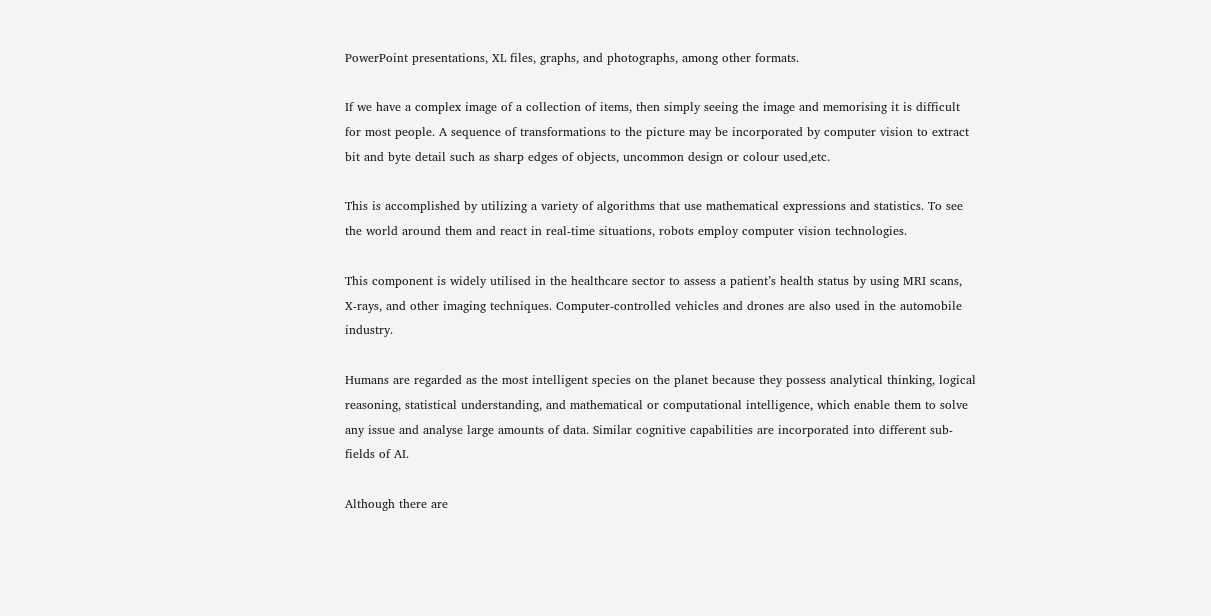PowerPoint presentations, XL files, graphs, and photographs, among other formats.

If we have a complex image of a collection of items, then simply seeing the image and memorising it is difficult for most people. A sequence of transformations to the picture may be incorporated by computer vision to extract bit and byte detail such as sharp edges of objects, uncommon design or colour used,etc.

This is accomplished by utilizing a variety of algorithms that use mathematical expressions and statistics. To see the world around them and react in real-time situations, robots employ computer vision technologies.

This component is widely utilised in the healthcare sector to assess a patient’s health status by using MRI scans, X-rays, and other imaging techniques. Computer-controlled vehicles and drones are also used in the automobile industry.

Humans are regarded as the most intelligent species on the planet because they possess analytical thinking, logical reasoning, statistical understanding, and mathematical or computational intelligence, which enable them to solve any issue and analyse large amounts of data. Similar cognitive capabilities are incorporated into different sub-fields of AI.

Although there are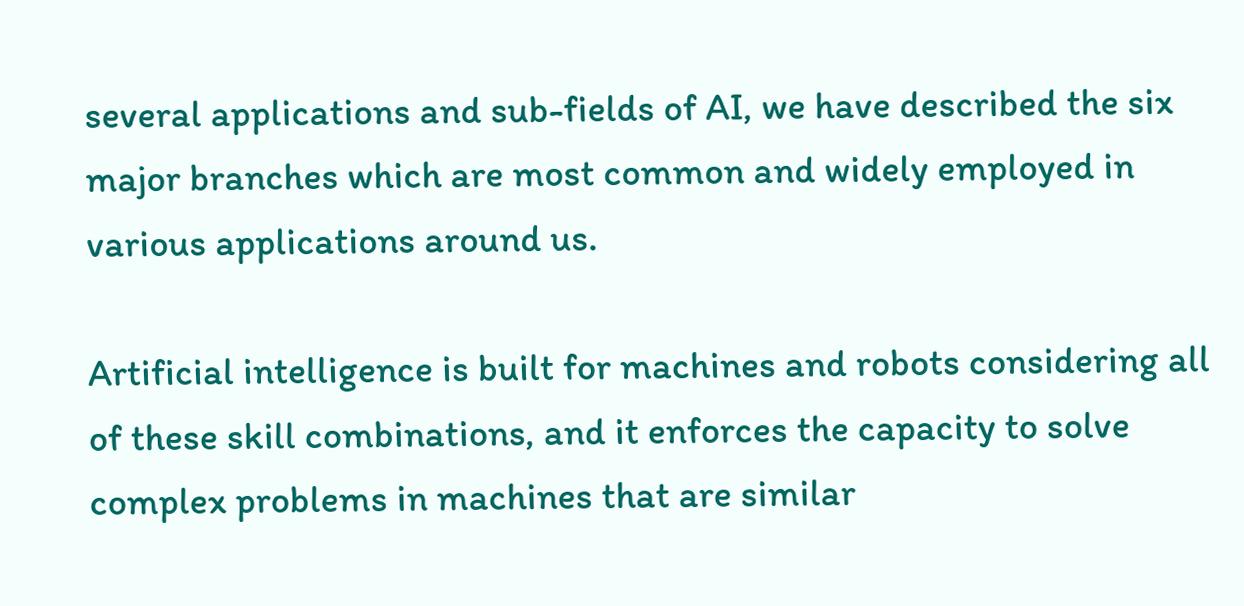several applications and sub-fields of AI, we have described the six major branches which are most common and widely employed in various applications around us.

Artificial intelligence is built for machines and robots considering all of these skill combinations, and it enforces the capacity to solve complex problems in machines that are similar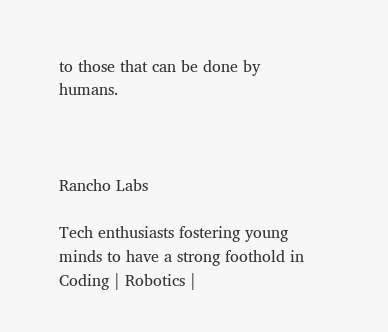to those that can be done by humans.



Rancho Labs

Tech enthusiasts fostering young minds to have a strong foothold in Coding | Robotics |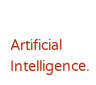Artificial Intelligence.